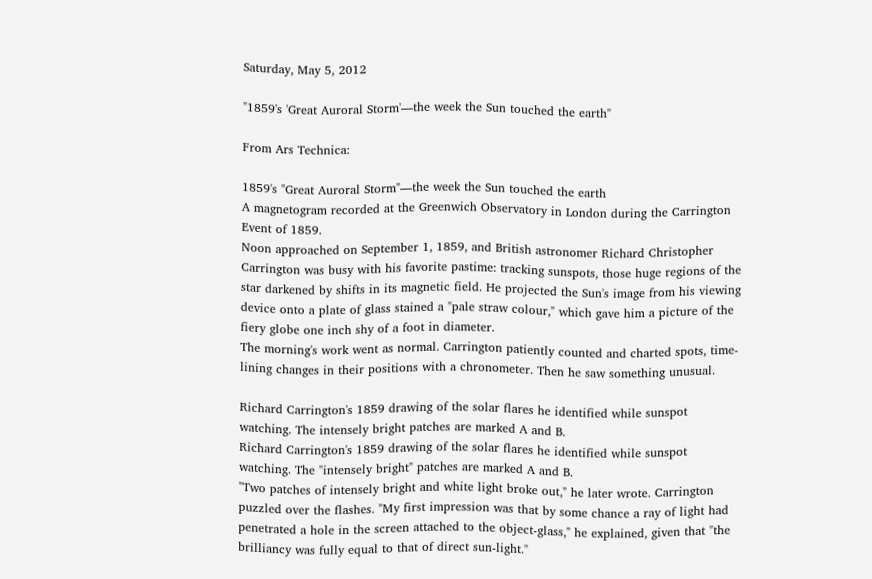Saturday, May 5, 2012

"1859's 'Great Auroral Storm'—the week the Sun touched the earth"

From Ars Technica:

1859's "Great Auroral Storm"—the week the Sun touched the earth
A magnetogram recorded at the Greenwich Observatory in London during the Carrington Event of 1859.
Noon approached on September 1, 1859, and British astronomer Richard Christopher Carrington was busy with his favorite pastime: tracking sunspots, those huge regions of the star darkened by shifts in its magnetic field. He projected the Sun's image from his viewing device onto a plate of glass stained a "pale straw colour," which gave him a picture of the fiery globe one inch shy of a foot in diameter.
The morning's work went as normal. Carrington patiently counted and charted spots, time-lining changes in their positions with a chronometer. Then he saw something unusual.

Richard Carrington's 1859 drawing of the solar flares he identified while sunspot watching. The intensely bright patches are marked A and B.
Richard Carrington's 1859 drawing of the solar flares he identified while sunspot watching. The "intensely bright" patches are marked A and B.
"Two patches of intensely bright and white light broke out," he later wrote. Carrington puzzled over the flashes. "My first impression was that by some chance a ray of light had penetrated a hole in the screen attached to the object-glass," he explained, given that "the brilliancy was fully equal to that of direct sun-light."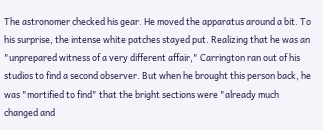The astronomer checked his gear. He moved the apparatus around a bit. To his surprise, the intense white patches stayed put. Realizing that he was an "unprepared witness of a very different affair," Carrington ran out of his studios to find a second observer. But when he brought this person back, he was "mortified to find" that the bright sections were "already much changed and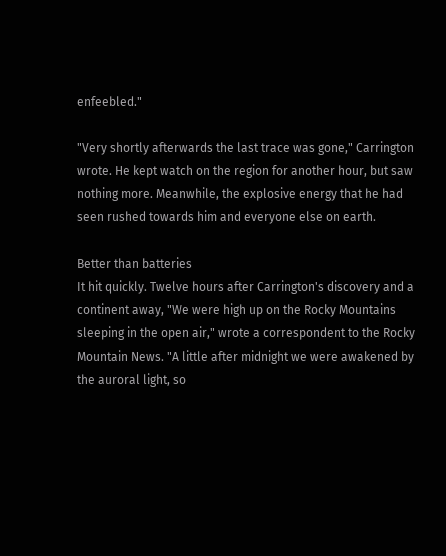enfeebled."

"Very shortly afterwards the last trace was gone," Carrington wrote. He kept watch on the region for another hour, but saw nothing more. Meanwhile, the explosive energy that he had seen rushed towards him and everyone else on earth.

Better than batteries
It hit quickly. Twelve hours after Carrington's discovery and a continent away, "We were high up on the Rocky Mountains sleeping in the open air," wrote a correspondent to the Rocky Mountain News. "A little after midnight we were awakened by the auroral light, so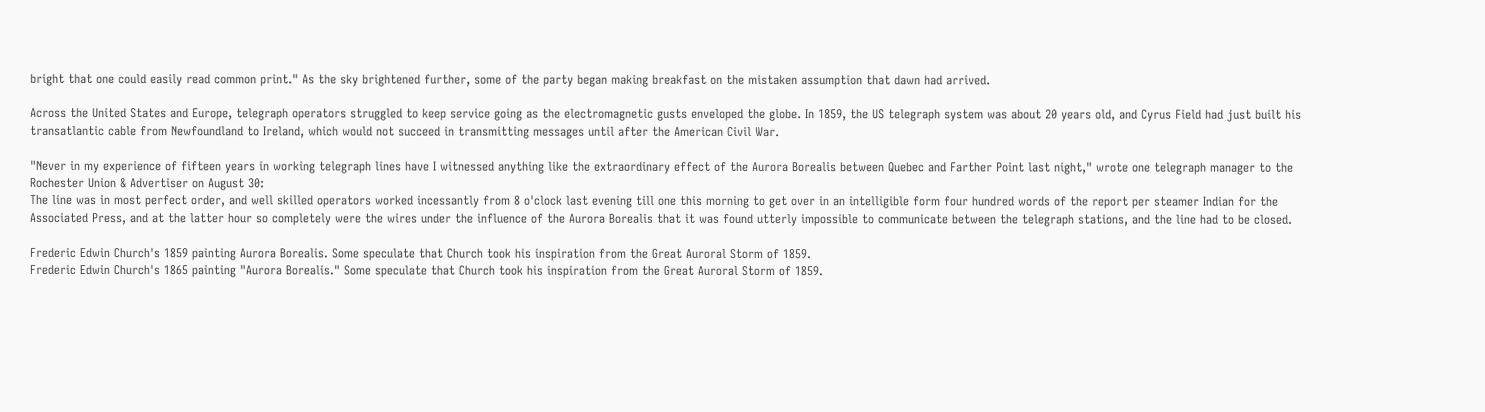bright that one could easily read common print." As the sky brightened further, some of the party began making breakfast on the mistaken assumption that dawn had arrived.

Across the United States and Europe, telegraph operators struggled to keep service going as the electromagnetic gusts enveloped the globe. In 1859, the US telegraph system was about 20 years old, and Cyrus Field had just built his transatlantic cable from Newfoundland to Ireland, which would not succeed in transmitting messages until after the American Civil War.

"Never in my experience of fifteen years in working telegraph lines have I witnessed anything like the extraordinary effect of the Aurora Borealis between Quebec and Farther Point last night," wrote one telegraph manager to the Rochester Union & Advertiser on August 30:
The line was in most perfect order, and well skilled operators worked incessantly from 8 o'clock last evening till one this morning to get over in an intelligible form four hundred words of the report per steamer Indian for the Associated Press, and at the latter hour so completely were the wires under the influence of the Aurora Borealis that it was found utterly impossible to communicate between the telegraph stations, and the line had to be closed.

Frederic Edwin Church's 1859 painting Aurora Borealis. Some speculate that Church took his inspiration from the Great Auroral Storm of 1859.
Frederic Edwin Church's 1865 painting "Aurora Borealis." Some speculate that Church took his inspiration from the Great Auroral Storm of 1859.